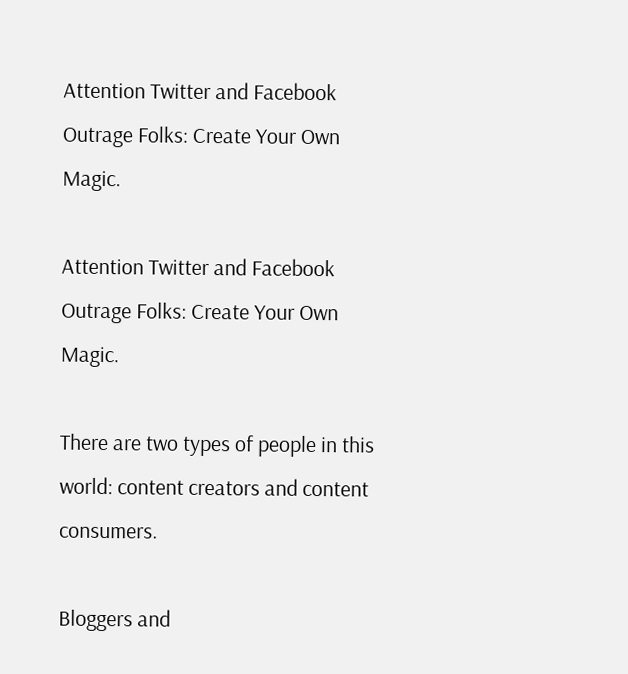Attention Twitter and Facebook Outrage Folks: Create Your Own Magic.

Attention Twitter and Facebook Outrage Folks: Create Your Own Magic.

There are two types of people in this world: content creators and content consumers.

Bloggers and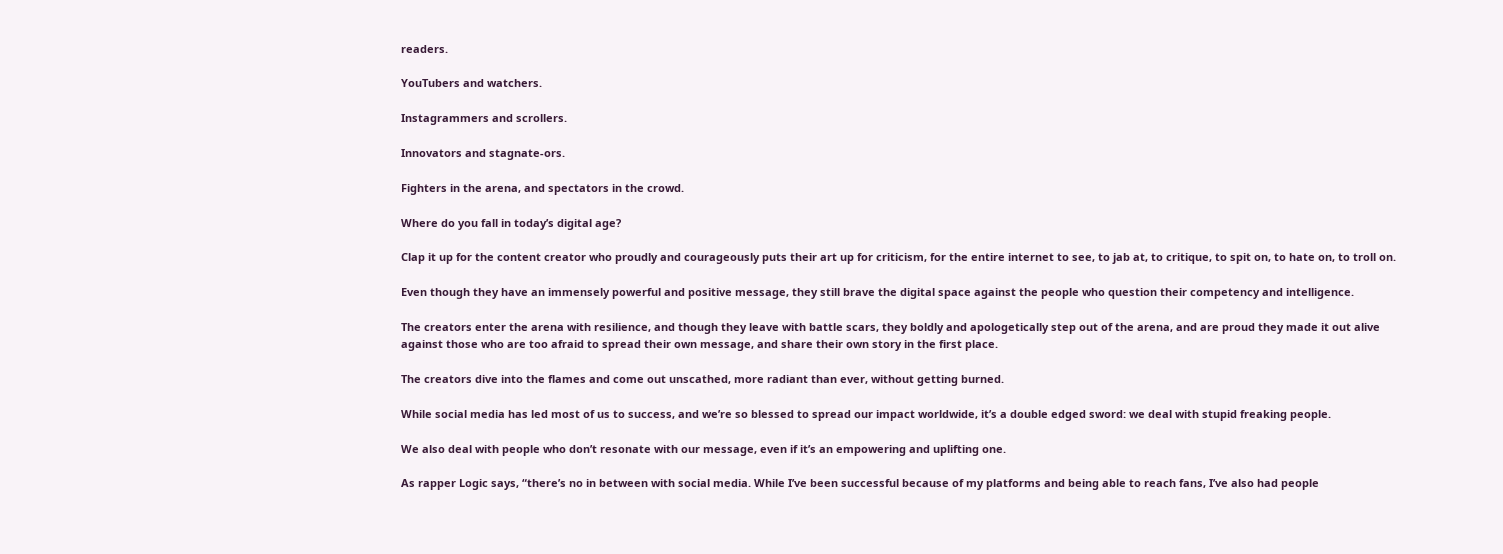readers.

YouTubers and watchers.

Instagrammers and scrollers.

Innovators and stagnate-ors.

Fighters in the arena, and spectators in the crowd.

Where do you fall in today’s digital age?

Clap it up for the content creator who proudly and courageously puts their art up for criticism, for the entire internet to see, to jab at, to critique, to spit on, to hate on, to troll on.

Even though they have an immensely powerful and positive message, they still brave the digital space against the people who question their competency and intelligence.

The creators enter the arena with resilience, and though they leave with battle scars, they boldly and apologetically step out of the arena, and are proud they made it out alive against those who are too afraid to spread their own message, and share their own story in the first place.

The creators dive into the flames and come out unscathed, more radiant than ever, without getting burned.

While social media has led most of us to success, and we’re so blessed to spread our impact worldwide, it’s a double edged sword: we deal with stupid freaking people.

We also deal with people who don’t resonate with our message, even if it’s an empowering and uplifting one.

As rapper Logic says, “there’s no in between with social media. While I’ve been successful because of my platforms and being able to reach fans, I’ve also had people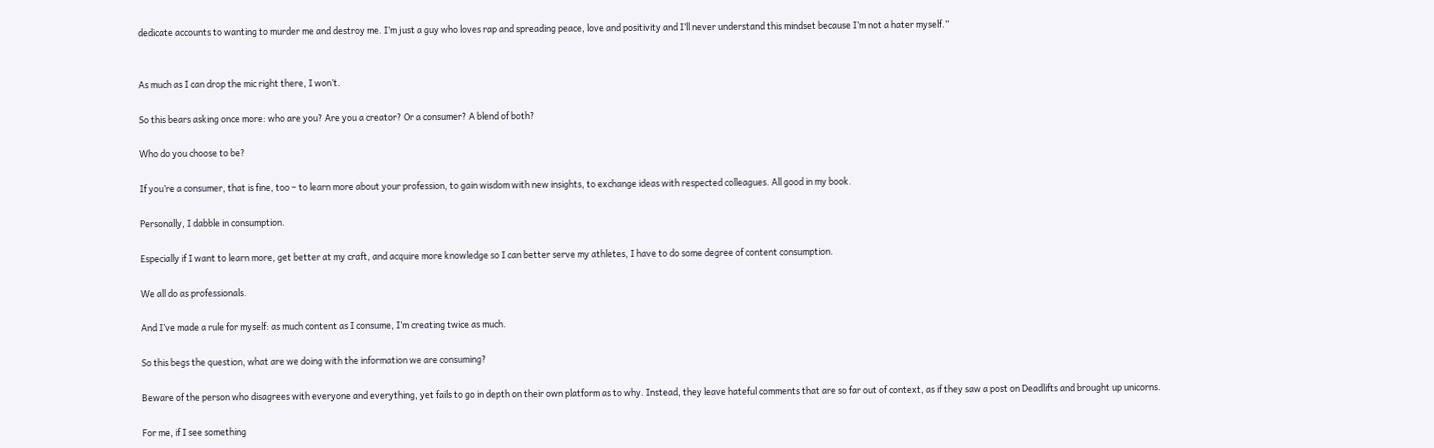dedicate accounts to wanting to murder me and destroy me. I’m just a guy who loves rap and spreading peace, love and positivity and I’ll never understand this mindset because I’m not a hater myself.”


As much as I can drop the mic right there, I won’t.

So this bears asking once more: who are you? Are you a creator? Or a consumer? A blend of both?

Who do you choose to be?

If you’re a consumer, that is fine, too – to learn more about your profession, to gain wisdom with new insights, to exchange ideas with respected colleagues. All good in my book.

Personally, I dabble in consumption.

Especially if I want to learn more, get better at my craft, and acquire more knowledge so I can better serve my athletes, I have to do some degree of content consumption.

We all do as professionals.

And I’ve made a rule for myself: as much content as I consume, I’m creating twice as much.

So this begs the question, what are we doing with the information we are consuming?

Beware of the person who disagrees with everyone and everything, yet fails to go in depth on their own platform as to why. Instead, they leave hateful comments that are so far out of context, as if they saw a post on Deadlifts and brought up unicorns.

For me, if I see something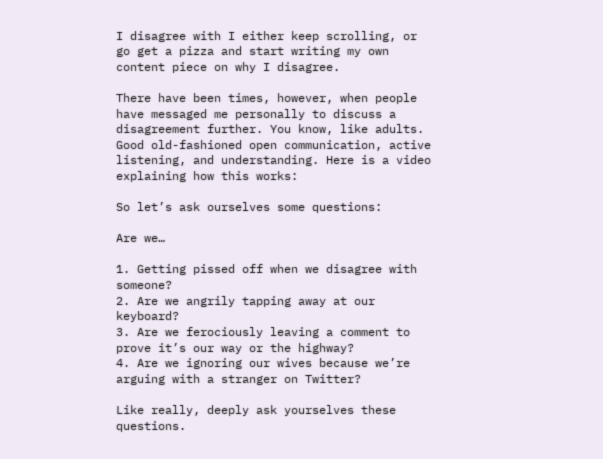I disagree with I either keep scrolling, or go get a pizza and start writing my own content piece on why I disagree.

There have been times, however, when people have messaged me personally to discuss a disagreement further. You know, like adults. Good old-fashioned open communication, active listening, and understanding. Here is a video explaining how this works:

So let’s ask ourselves some questions:

Are we…

1. Getting pissed off when we disagree with someone?
2. Are we angrily tapping away at our keyboard?
3. Are we ferociously leaving a comment to prove it’s our way or the highway?
4. Are we ignoring our wives because we’re arguing with a stranger on Twitter?

Like really, deeply ask yourselves these questions.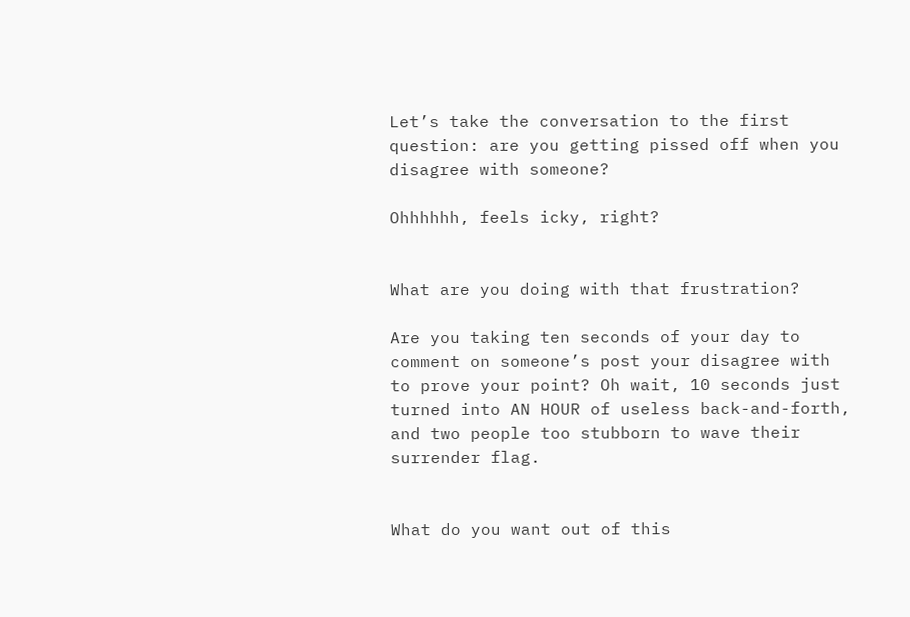Let’s take the conversation to the first question: are you getting pissed off when you disagree with someone?

Ohhhhhh, feels icky, right?


What are you doing with that frustration?

Are you taking ten seconds of your day to comment on someone’s post your disagree with to prove your point? Oh wait, 10 seconds just turned into AN HOUR of useless back-and-forth, and two people too stubborn to wave their surrender flag.


What do you want out of this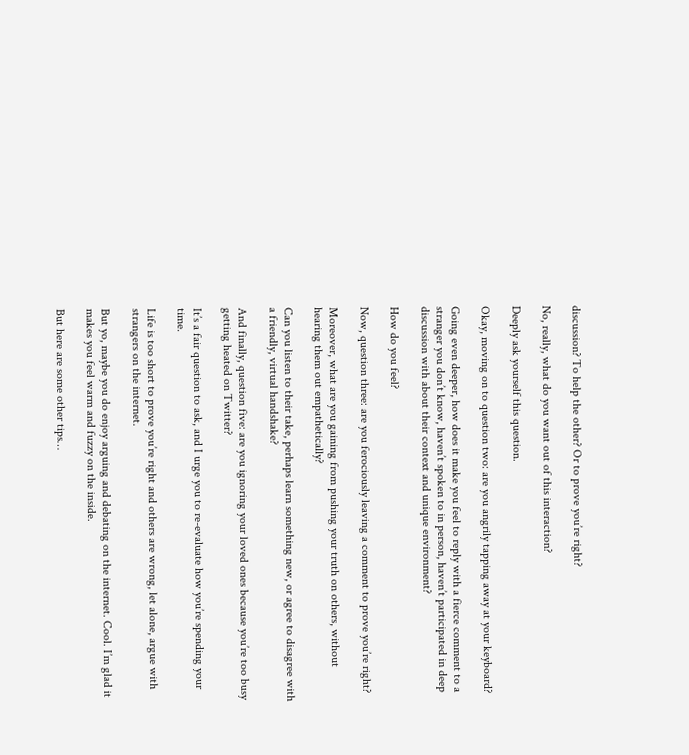discussion? To help the other? Or to prove you’re right?

No, really, what do you want out of this interaction?

Deeply ask yourself this question.

Okay, moving on to question two: are you angrily tapping away at your keyboard?

Going even deeper, how does it make you feel to reply with a fierce comment to a stranger you don’t know, haven’t spoken to in person, haven’t participated in deep discussion with about their context and unique environment?

How do you feel?

Now, question three: are you ferociously leaving a comment to prove you’re right?

Moreover, what are you gaining from pushing your truth on others, without hearing them out empathetically?

Can you listen to their take, perhaps learn something new, or agree to disagree with a friendly, virtual handshake?

And finally, question five: are you ignoring your loved ones because you’re too busy getting heated on Twitter?

It’s a fair question to ask, and I urge you to re-evaluate how you’re spending your time.

Life is too short to prove you’re right and others are wrong, let alone, argue with strangers on the internet.

But yo, maybe you do enjoy arguing and debating on the internet. Cool. I’m glad it makes you feel warm and fuzzy on the inside.

But here are some other tips…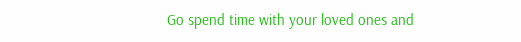Go spend time with your loved ones and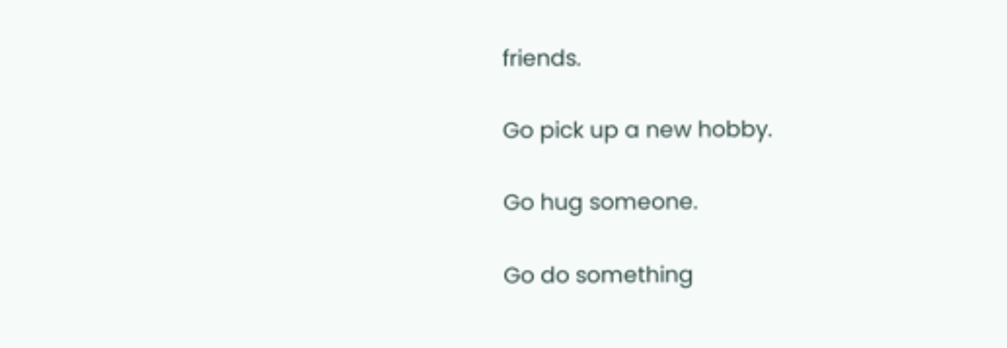friends.

Go pick up a new hobby.

Go hug someone.

Go do something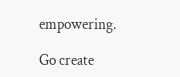empowering.

Go create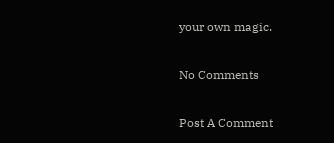your own magic.

No Comments

Post A Comment